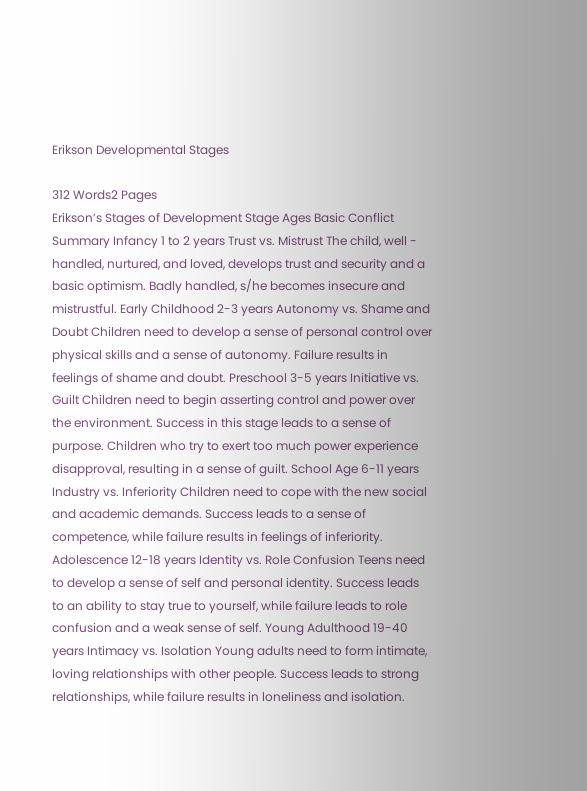Erikson Developmental Stages

312 Words2 Pages
Erikson’s Stages of Development Stage Ages Basic Conflict Summary Infancy 1 to 2 years Trust vs. Mistrust The child, well - handled, nurtured, and loved, develops trust and security and a basic optimism. Badly handled, s/he becomes insecure and mistrustful. Early Childhood 2-3 years Autonomy vs. Shame and Doubt Children need to develop a sense of personal control over physical skills and a sense of autonomy. Failure results in feelings of shame and doubt. Preschool 3-5 years Initiative vs. Guilt Children need to begin asserting control and power over the environment. Success in this stage leads to a sense of purpose. Children who try to exert too much power experience disapproval, resulting in a sense of guilt. School Age 6-11 years Industry vs. Inferiority Children need to cope with the new social and academic demands. Success leads to a sense of competence, while failure results in feelings of inferiority. Adolescence 12-18 years Identity vs. Role Confusion Teens need to develop a sense of self and personal identity. Success leads to an ability to stay true to yourself, while failure leads to role confusion and a weak sense of self. Young Adulthood 19-40 years Intimacy vs. Isolation Young adults need to form intimate, loving relationships with other people. Success leads to strong relationships, while failure results in loneliness and isolation.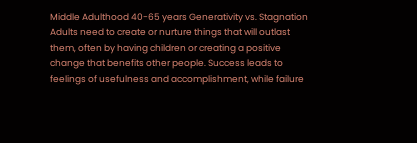Middle Adulthood 40-65 years Generativity vs. Stagnation Adults need to create or nurture things that will outlast them, often by having children or creating a positive change that benefits other people. Success leads to feelings of usefulness and accomplishment, while failure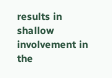results in shallow involvement in the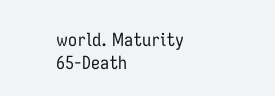world. Maturity 65-Death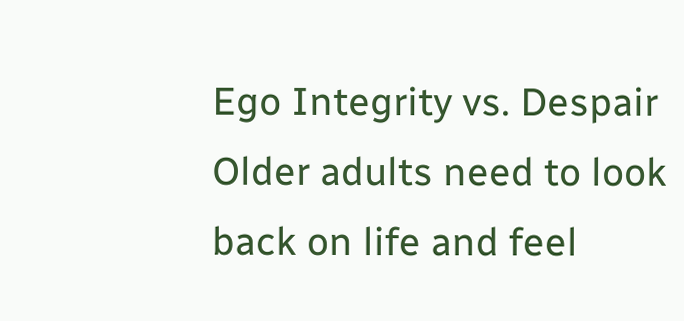Ego Integrity vs. Despair Older adults need to look back on life and feel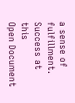a sense of fulfillment. Success at this
Open Document